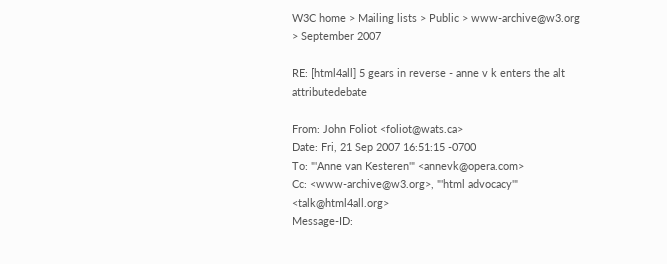W3C home > Mailing lists > Public > www-archive@w3.org > September 2007

RE: [html4all] 5 gears in reverse - anne v k enters the alt attributedebate

From: John Foliot <foliot@wats.ca>
Date: Fri, 21 Sep 2007 16:51:15 -0700
To: "'Anne van Kesteren'" <annevk@opera.com>
Cc: <www-archive@w3.org>, "'html advocacy'" <talk@html4all.org>
Message-ID: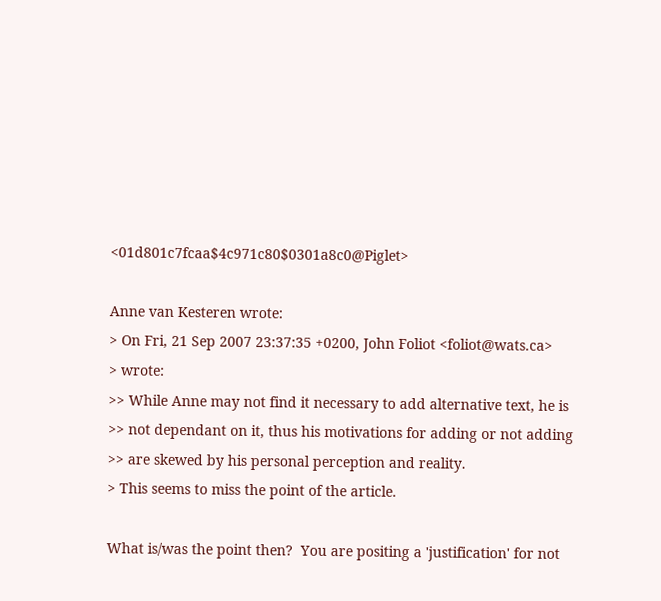<01d801c7fcaa$4c971c80$0301a8c0@Piglet>

Anne van Kesteren wrote:
> On Fri, 21 Sep 2007 23:37:35 +0200, John Foliot <foliot@wats.ca>
> wrote:
>> While Anne may not find it necessary to add alternative text, he is
>> not dependant on it, thus his motivations for adding or not adding
>> are skewed by his personal perception and reality.
> This seems to miss the point of the article.

What is/was the point then?  You are positing a 'justification' for not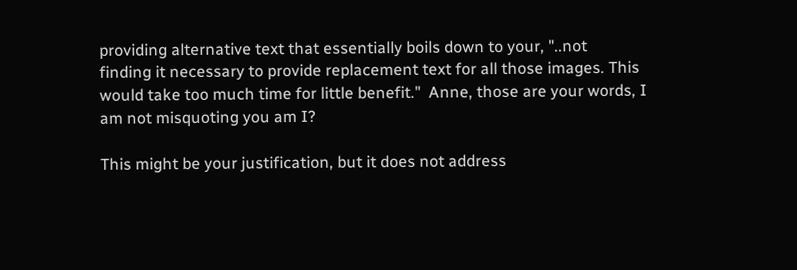providing alternative text that essentially boils down to your, "..not
finding it necessary to provide replacement text for all those images. This
would take too much time for little benefit."  Anne, those are your words, I
am not misquoting you am I?

This might be your justification, but it does not address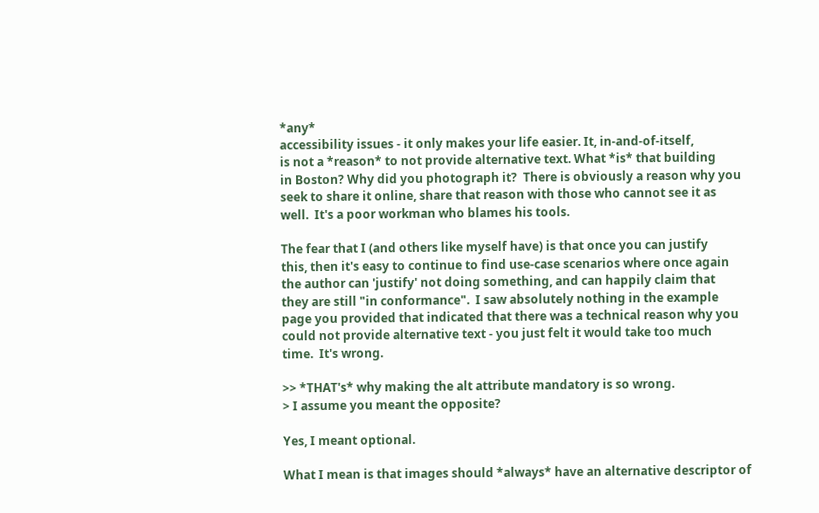*any*
accessibility issues - it only makes your life easier. It, in-and-of-itself,
is not a *reason* to not provide alternative text. What *is* that building
in Boston? Why did you photograph it?  There is obviously a reason why you
seek to share it online, share that reason with those who cannot see it as
well.  It's a poor workman who blames his tools.

The fear that I (and others like myself have) is that once you can justify
this, then it's easy to continue to find use-case scenarios where once again
the author can 'justify' not doing something, and can happily claim that
they are still "in conformance".  I saw absolutely nothing in the example
page you provided that indicated that there was a technical reason why you
could not provide alternative text - you just felt it would take too much
time.  It's wrong.

>> *THAT's* why making the alt attribute mandatory is so wrong.
> I assume you meant the opposite?

Yes, I meant optional.

What I mean is that images should *always* have an alternative descriptor of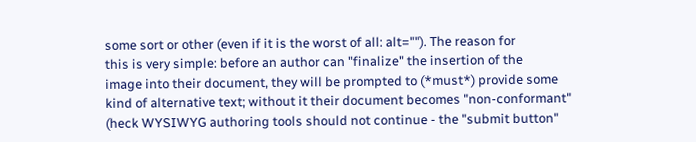some sort or other (even if it is the worst of all: alt=""). The reason for
this is very simple: before an author can "finalize" the insertion of the
image into their document, they will be prompted to (*must*) provide some
kind of alternative text; without it their document becomes "non-conformant"
(heck WYSIWYG authoring tools should not continue - the "submit button"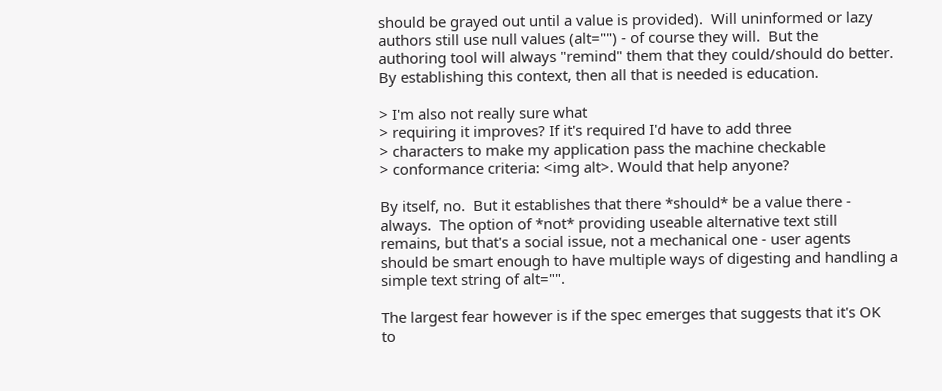should be grayed out until a value is provided).  Will uninformed or lazy
authors still use null values (alt="") - of course they will.  But the
authoring tool will always "remind" them that they could/should do better.
By establishing this context, then all that is needed is education.

> I'm also not really sure what
> requiring it improves? If it's required I'd have to add three
> characters to make my application pass the machine checkable
> conformance criteria: <img alt>. Would that help anyone?

By itself, no.  But it establishes that there *should* be a value there -
always.  The option of *not* providing useable alternative text still
remains, but that's a social issue, not a mechanical one - user agents
should be smart enough to have multiple ways of digesting and handling a
simple text string of alt="".

The largest fear however is if the spec emerges that suggests that it's OK
to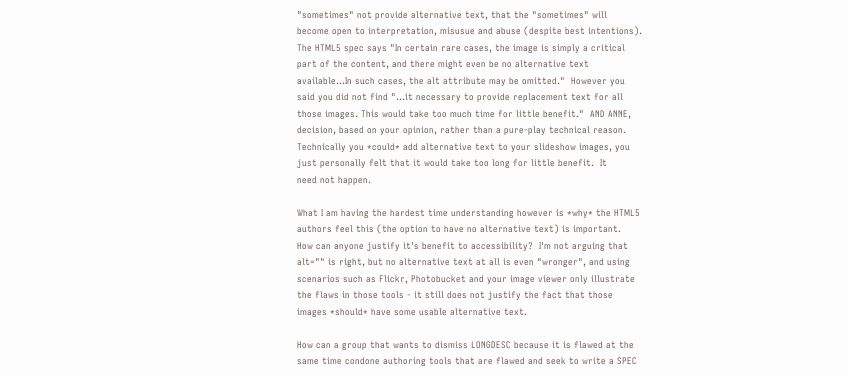"sometimes" not provide alternative text, that the "sometimes" will
become open to interpretation, misusue and abuse (despite best intentions).
The HTML5 spec says "In certain rare cases, the image is simply a critical
part of the content, and there might even be no alternative text
available...In such cases, the alt attribute may be omitted."  However you
said you did not find "...it necessary to provide replacement text for all
those images. This would take too much time for little benefit."  AND ANNE,
decision, based on your opinion, rather than a pure-play technical reason.
Technically you *could* add alternative text to your slideshow images, you
just personally felt that it would take too long for little benefit.  It
need not happen.

What I am having the hardest time understanding however is *why* the HTML5
authors feel this (the option to have no alternative text) is important.
How can anyone justify it's benefit to accessibility?  I'm not arguing that
alt="" is right, but no alternative text at all is even "wronger", and using
scenarios such as Flickr, Photobucket and your image viewer only illustrate
the flaws in those tools - it still does not justify the fact that those
images *should* have some usable alternative text.

How can a group that wants to dismiss LONGDESC because it is flawed at the
same time condone authoring tools that are flawed and seek to write a SPEC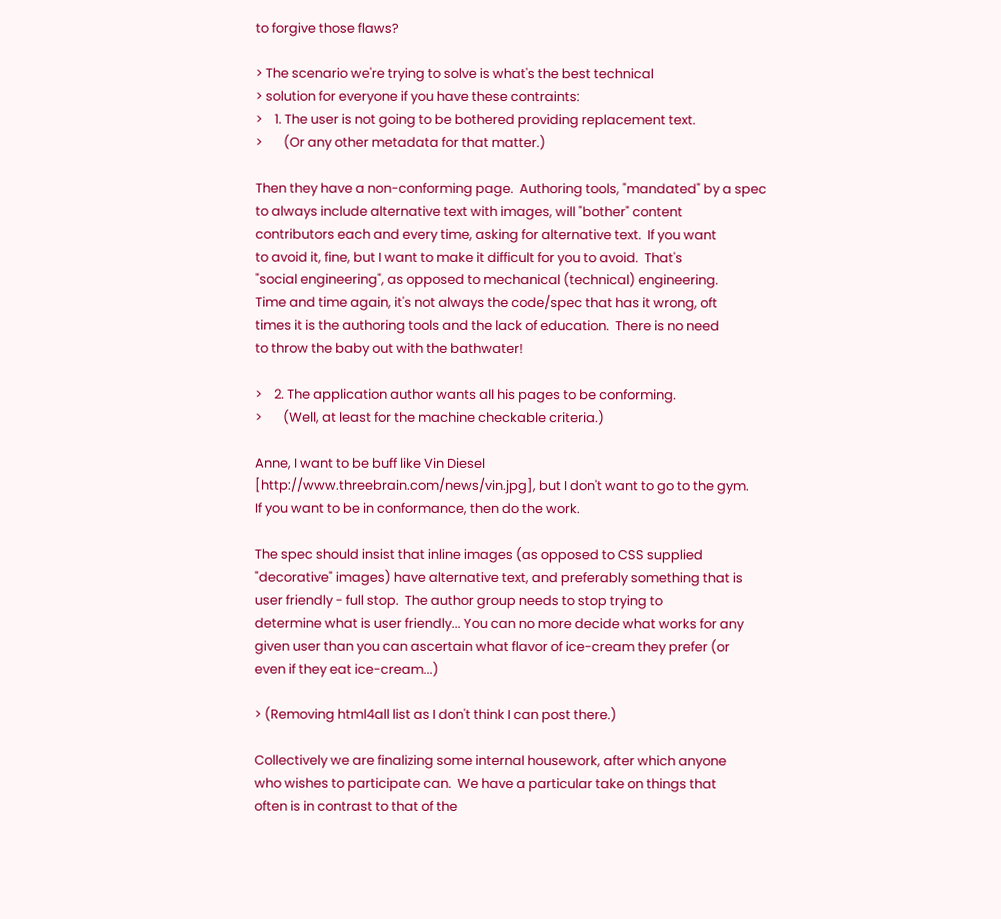to forgive those flaws?

> The scenario we're trying to solve is what's the best technical
> solution for everyone if you have these contraints:
>    1. The user is not going to be bothered providing replacement text.
>       (Or any other metadata for that matter.)

Then they have a non-conforming page.  Authoring tools, "mandated" by a spec
to always include alternative text with images, will "bother" content
contributors each and every time, asking for alternative text.  If you want
to avoid it, fine, but I want to make it difficult for you to avoid.  That's
"social engineering", as opposed to mechanical (technical) engineering.
Time and time again, it's not always the code/spec that has it wrong, oft
times it is the authoring tools and the lack of education.  There is no need
to throw the baby out with the bathwater!

>    2. The application author wants all his pages to be conforming.
>       (Well, at least for the machine checkable criteria.)

Anne, I want to be buff like Vin Diesel
[http://www.threebrain.com/news/vin.jpg], but I don't want to go to the gym.
If you want to be in conformance, then do the work.

The spec should insist that inline images (as opposed to CSS supplied
"decorative" images) have alternative text, and preferably something that is
user friendly - full stop.  The author group needs to stop trying to
determine what is user friendly... You can no more decide what works for any
given user than you can ascertain what flavor of ice-cream they prefer (or
even if they eat ice-cream...)

> (Removing html4all list as I don't think I can post there.)

Collectively we are finalizing some internal housework, after which anyone
who wishes to participate can.  We have a particular take on things that
often is in contrast to that of the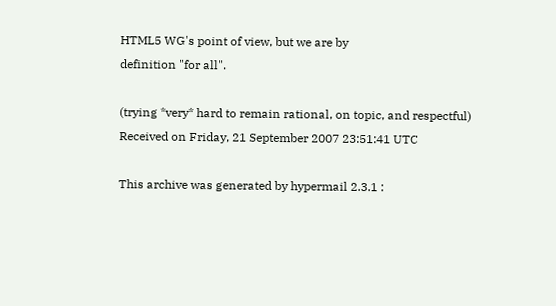HTML5 WG's point of view, but we are by
definition "for all".

(trying *very* hard to remain rational, on topic, and respectful)
Received on Friday, 21 September 2007 23:51:41 UTC

This archive was generated by hypermail 2.3.1 :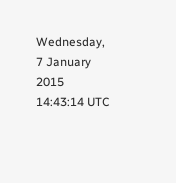Wednesday, 7 January 2015 14:43:14 UTC